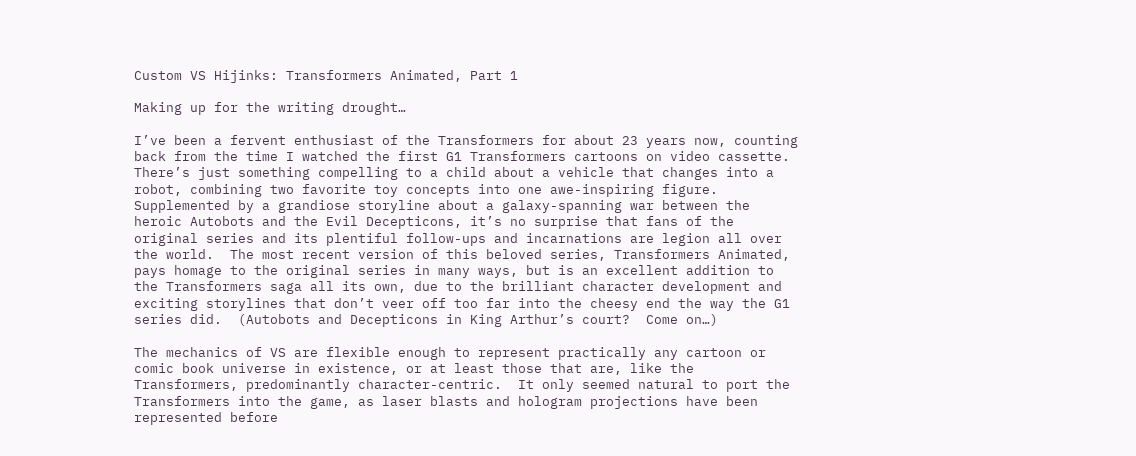Custom VS Hijinks: Transformers Animated, Part 1

Making up for the writing drought…

I’ve been a fervent enthusiast of the Transformers for about 23 years now, counting back from the time I watched the first G1 Transformers cartoons on video cassette.  There’s just something compelling to a child about a vehicle that changes into a robot, combining two favorite toy concepts into one awe-inspiring figure.  Supplemented by a grandiose storyline about a galaxy-spanning war between the heroic Autobots and the Evil Decepticons, it’s no surprise that fans of the original series and its plentiful follow-ups and incarnations are legion all over the world.  The most recent version of this beloved series, Transformers Animated, pays homage to the original series in many ways, but is an excellent addition to the Transformers saga all its own, due to the brilliant character development and exciting storylines that don’t veer off too far into the cheesy end the way the G1 series did.  (Autobots and Decepticons in King Arthur’s court?  Come on…)

The mechanics of VS are flexible enough to represent practically any cartoon or comic book universe in existence, or at least those that are, like the Transformers, predominantly character-centric.  It only seemed natural to port the Transformers into the game, as laser blasts and hologram projections have been represented before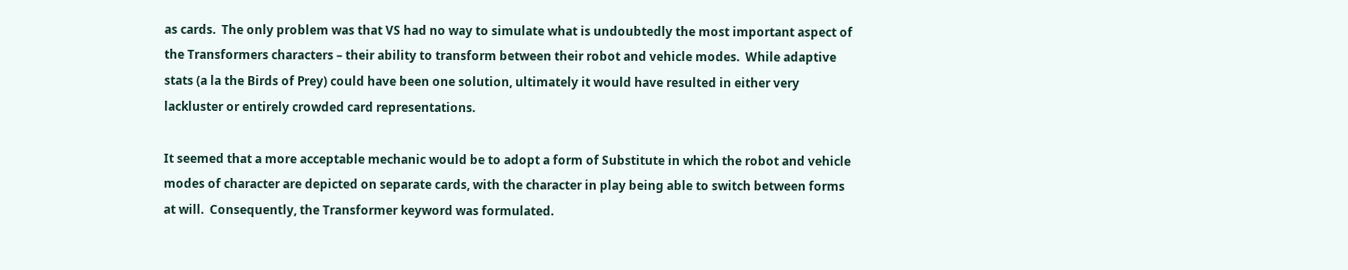as cards.  The only problem was that VS had no way to simulate what is undoubtedly the most important aspect of the Transformers characters – their ability to transform between their robot and vehicle modes.  While adaptive stats (a la the Birds of Prey) could have been one solution, ultimately it would have resulted in either very lackluster or entirely crowded card representations.

It seemed that a more acceptable mechanic would be to adopt a form of Substitute in which the robot and vehicle modes of character are depicted on separate cards, with the character in play being able to switch between forms at will.  Consequently, the Transformer keyword was formulated.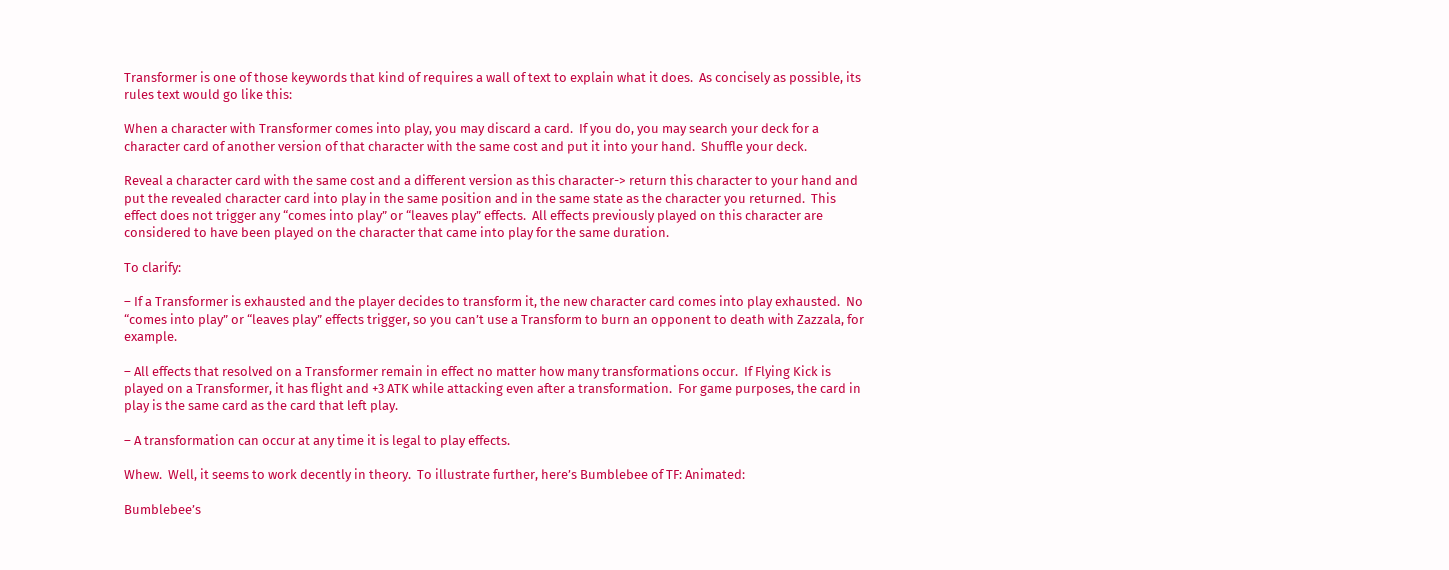Transformer is one of those keywords that kind of requires a wall of text to explain what it does.  As concisely as possible, its rules text would go like this:

When a character with Transformer comes into play, you may discard a card.  If you do, you may search your deck for a character card of another version of that character with the same cost and put it into your hand.  Shuffle your deck.

Reveal a character card with the same cost and a different version as this character-> return this character to your hand and put the revealed character card into play in the same position and in the same state as the character you returned.  This effect does not trigger any “comes into play” or “leaves play” effects.  All effects previously played on this character are considered to have been played on the character that came into play for the same duration.

To clarify:

– If a Transformer is exhausted and the player decides to transform it, the new character card comes into play exhausted.  No “comes into play” or “leaves play” effects trigger, so you can’t use a Transform to burn an opponent to death with Zazzala, for example.

– All effects that resolved on a Transformer remain in effect no matter how many transformations occur.  If Flying Kick is played on a Transformer, it has flight and +3 ATK while attacking even after a transformation.  For game purposes, the card in play is the same card as the card that left play.

– A transformation can occur at any time it is legal to play effects.

Whew.  Well, it seems to work decently in theory.  To illustrate further, here’s Bumblebee of TF: Animated:

Bumblebee’s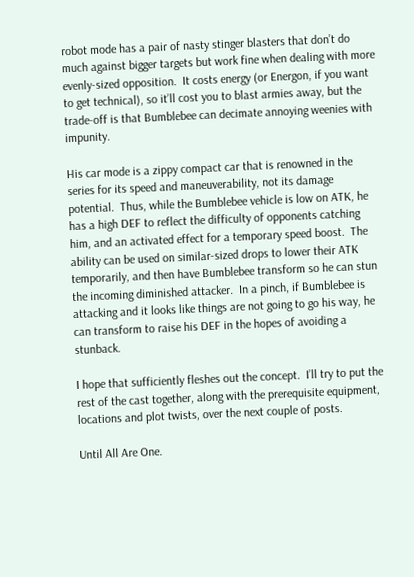robot mode has a pair of nasty stinger blasters that don’t do much against bigger targets but work fine when dealing with more evenly-sized opposition.  It costs energy (or Energon, if you want to get technical), so it’ll cost you to blast armies away, but the trade-off is that Bumblebee can decimate annoying weenies with impunity.

His car mode is a zippy compact car that is renowned in the series for its speed and maneuverability, not its damage potential.  Thus, while the Bumblebee vehicle is low on ATK, he has a high DEF to reflect the difficulty of opponents catching him, and an activated effect for a temporary speed boost.  The ability can be used on similar-sized drops to lower their ATK temporarily, and then have Bumblebee transform so he can stun the incoming diminished attacker.  In a pinch, if Bumblebee is attacking and it looks like things are not going to go his way, he can transform to raise his DEF in the hopes of avoiding a stunback.

I hope that sufficiently fleshes out the concept.  I’ll try to put the rest of the cast together, along with the prerequisite equipment, locations and plot twists, over the next couple of posts.

Until All Are One.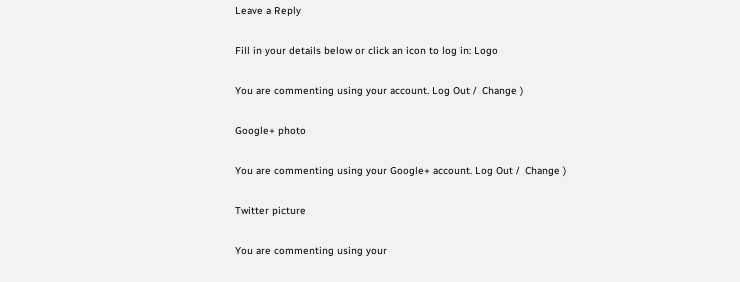Leave a Reply

Fill in your details below or click an icon to log in: Logo

You are commenting using your account. Log Out /  Change )

Google+ photo

You are commenting using your Google+ account. Log Out /  Change )

Twitter picture

You are commenting using your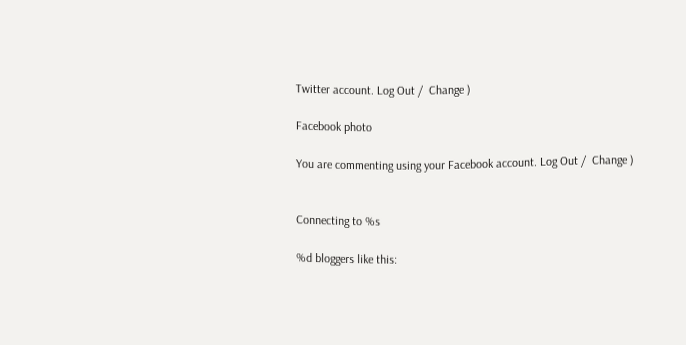Twitter account. Log Out /  Change )

Facebook photo

You are commenting using your Facebook account. Log Out /  Change )


Connecting to %s

%d bloggers like this: